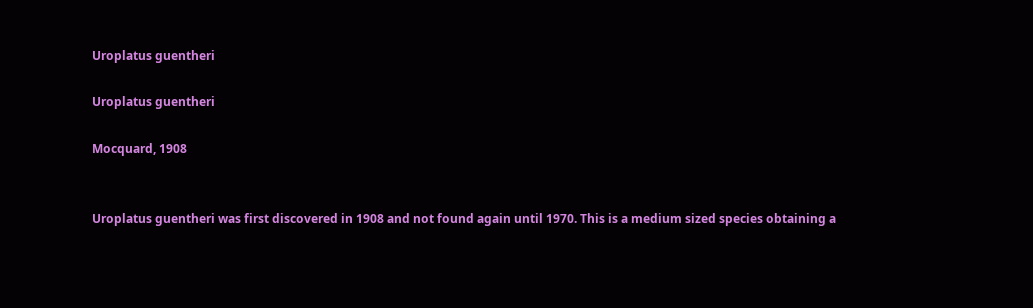Uroplatus guentheri

Uroplatus guentheri

Mocquard, 1908


Uroplatus guentheri was first discovered in 1908 and not found again until 1970. This is a medium sized species obtaining a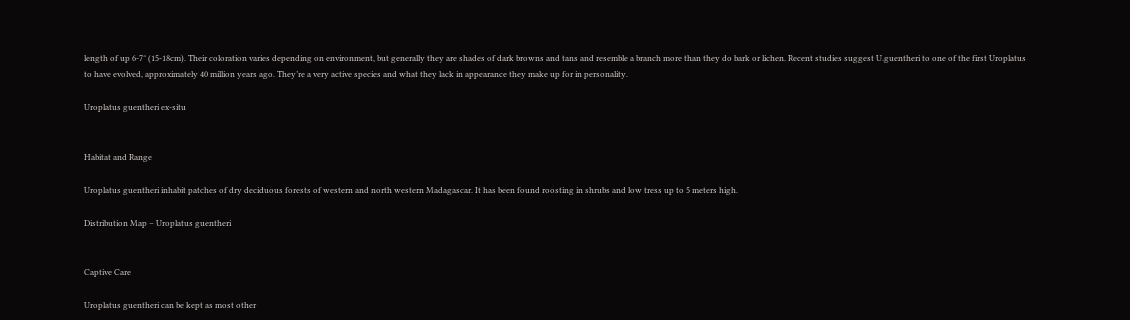length of up 6-7″ (15-18cm). Their coloration varies depending on environment, but generally they are shades of dark browns and tans and resemble a branch more than they do bark or lichen. Recent studies suggest U.guentheri to one of the first Uroplatus to have evolved, approximately 40 million years ago. They’re a very active species and what they lack in appearance they make up for in personality.

Uroplatus guentheri ex-situ


Habitat and Range

Uroplatus guentheri inhabit patches of dry deciduous forests of western and north western Madagascar. It has been found roosting in shrubs and low tress up to 5 meters high.

Distribution Map – Uroplatus guentheri


Captive Care

Uroplatus guentheri can be kept as most other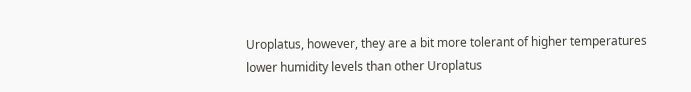Uroplatus, however, they are a bit more tolerant of higher temperatures lower humidity levels than other Uroplatus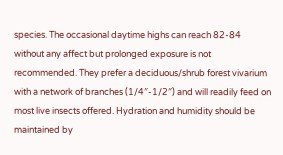species. The occasional daytime highs can reach 82-84 without any affect but prolonged exposure is not recommended. They prefer a deciduous/shrub forest vivarium with a network of branches (1/4″-1/2″) and will readily feed on most live insects offered. Hydration and humidity should be maintained by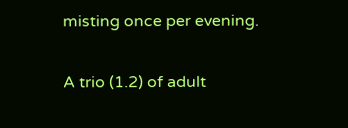misting once per evening.

A trio (1.2) of adult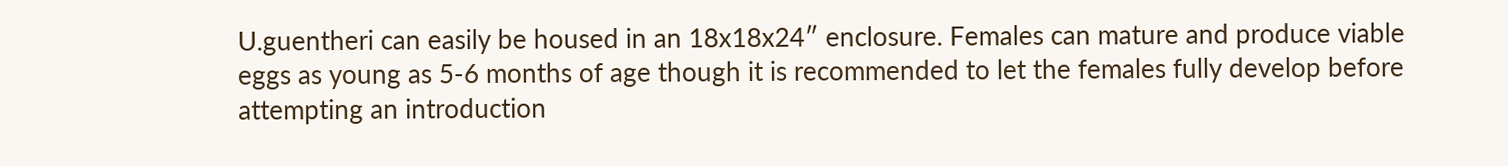U.guentheri can easily be housed in an 18x18x24″ enclosure. Females can mature and produce viable eggs as young as 5-6 months of age though it is recommended to let the females fully develop before attempting an introduction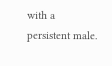with a persistent male.